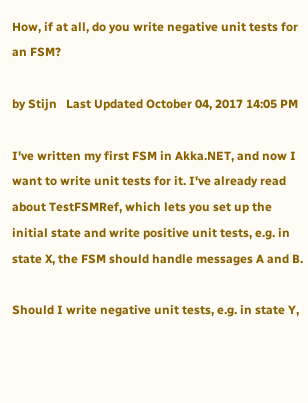How, if at all, do you write negative unit tests for an FSM?

by Stijn   Last Updated October 04, 2017 14:05 PM

I've written my first FSM in Akka.NET, and now I want to write unit tests for it. I've already read about TestFSMRef, which lets you set up the initial state and write positive unit tests, e.g. in state X, the FSM should handle messages A and B.

Should I write negative unit tests, e.g. in state Y,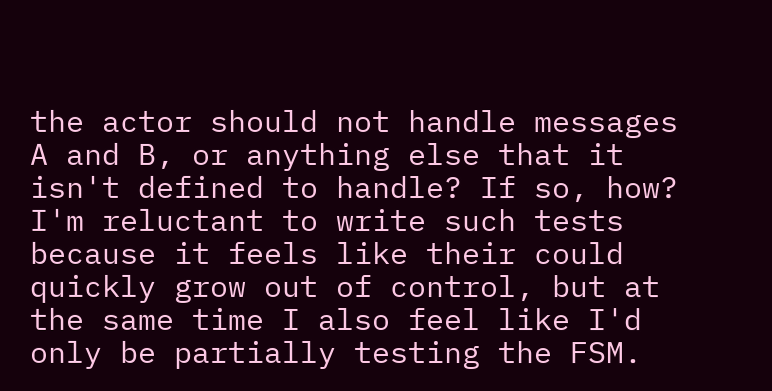the actor should not handle messages A and B, or anything else that it isn't defined to handle? If so, how? I'm reluctant to write such tests because it feels like their could quickly grow out of control, but at the same time I also feel like I'd only be partially testing the FSM.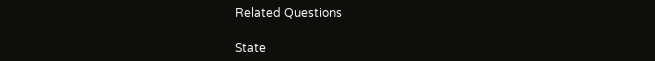Related Questions

State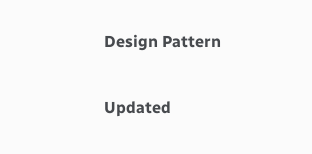Design Pattern

Updated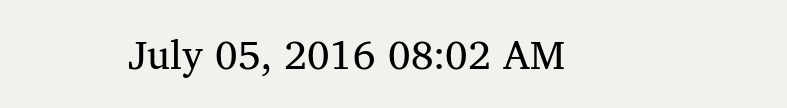July 05, 2016 08:02 AM